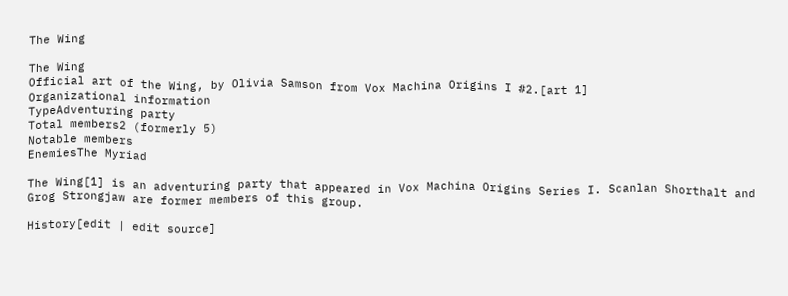The Wing

The Wing
Official art of the Wing, by Olivia Samson from Vox Machina Origins I #2.[art 1]
Organizational information
TypeAdventuring party
Total members2 (formerly 5)
Notable members
EnemiesThe Myriad

The Wing[1] is an adventuring party that appeared in Vox Machina Origins Series I. Scanlan Shorthalt and Grog Strongjaw are former members of this group.

History[edit | edit source]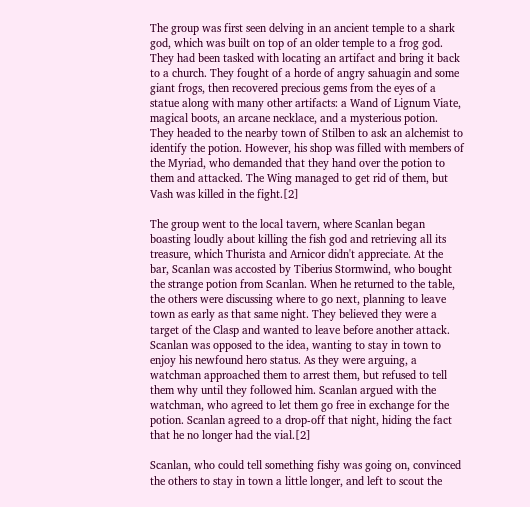The group was first seen delving in an ancient temple to a shark god, which was built on top of an older temple to a frog god. They had been tasked with locating an artifact and bring it back to a church. They fought of a horde of angry sahuagin and some giant frogs, then recovered precious gems from the eyes of a statue along with many other artifacts: a Wand of Lignum Viate, magical boots, an arcane necklace, and a mysterious potion. They headed to the nearby town of Stilben to ask an alchemist to identify the potion. However, his shop was filled with members of the Myriad, who demanded that they hand over the potion to them and attacked. The Wing managed to get rid of them, but Vash was killed in the fight.[2]

The group went to the local tavern, where Scanlan began boasting loudly about killing the fish god and retrieving all its treasure, which Thurista and Arnicor didn't appreciate. At the bar, Scanlan was accosted by Tiberius Stormwind, who bought the strange potion from Scanlan. When he returned to the table, the others were discussing where to go next, planning to leave town as early as that same night. They believed they were a target of the Clasp and wanted to leave before another attack. Scanlan was opposed to the idea, wanting to stay in town to enjoy his newfound hero status. As they were arguing, a watchman approached them to arrest them, but refused to tell them why until they followed him. Scanlan argued with the watchman, who agreed to let them go free in exchange for the potion. Scanlan agreed to a drop-off that night, hiding the fact that he no longer had the vial.[2]

Scanlan, who could tell something fishy was going on, convinced the others to stay in town a little longer, and left to scout the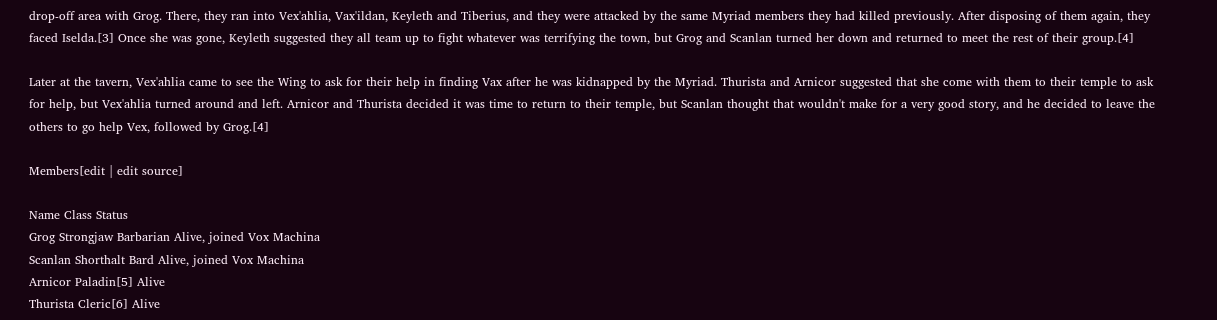drop-off area with Grog. There, they ran into Vex'ahlia, Vax'ildan, Keyleth and Tiberius, and they were attacked by the same Myriad members they had killed previously. After disposing of them again, they faced Iselda.[3] Once she was gone, Keyleth suggested they all team up to fight whatever was terrifying the town, but Grog and Scanlan turned her down and returned to meet the rest of their group.[4]

Later at the tavern, Vex'ahlia came to see the Wing to ask for their help in finding Vax after he was kidnapped by the Myriad. Thurista and Arnicor suggested that she come with them to their temple to ask for help, but Vex'ahlia turned around and left. Arnicor and Thurista decided it was time to return to their temple, but Scanlan thought that wouldn't make for a very good story, and he decided to leave the others to go help Vex, followed by Grog.[4]

Members[edit | edit source]

Name Class Status
Grog Strongjaw Barbarian Alive, joined Vox Machina
Scanlan Shorthalt Bard Alive, joined Vox Machina
Arnicor Paladin[5] Alive
Thurista Cleric[6] Alive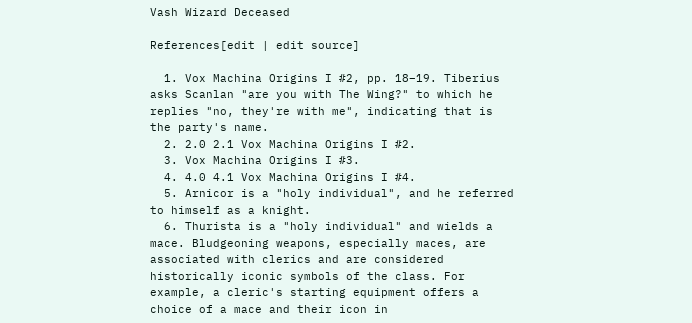Vash Wizard Deceased

References[edit | edit source]

  1. Vox Machina Origins I #2, pp. 18–19. Tiberius asks Scanlan "are you with The Wing?" to which he replies "no, they're with me", indicating that is the party's name.
  2. 2.0 2.1 Vox Machina Origins I #2.
  3. Vox Machina Origins I #3.
  4. 4.0 4.1 Vox Machina Origins I #4.
  5. Arnicor is a "holy individual", and he referred to himself as a knight.
  6. Thurista is a "holy individual" and wields a mace. Bludgeoning weapons, especially maces, are associated with clerics and are considered historically iconic symbols of the class. For example, a cleric's starting equipment offers a choice of a mace and their icon in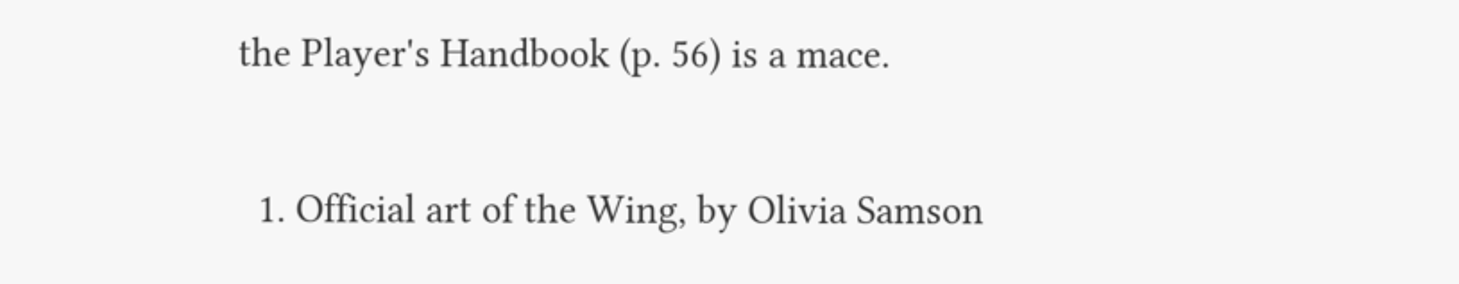the Player's Handbook (p. 56) is a mace.


  1. Official art of the Wing, by Olivia Samson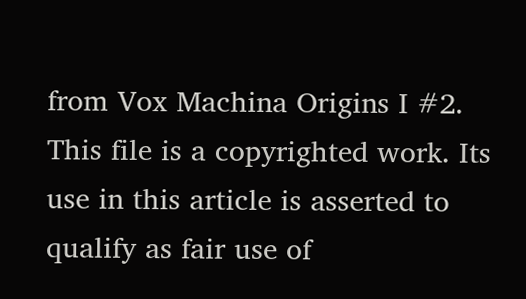from Vox Machina Origins I #2. This file is a copyrighted work. Its use in this article is asserted to qualify as fair use of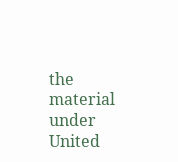the material under United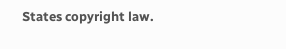States copyright law.